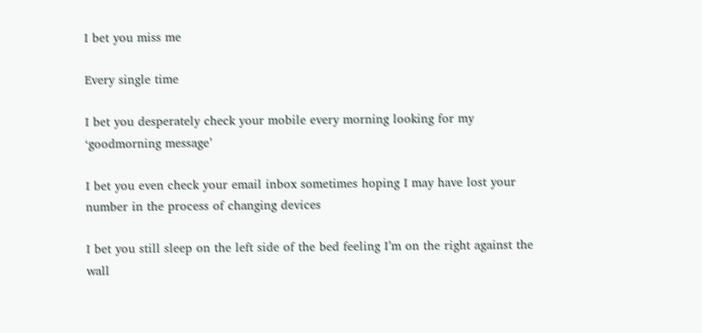I bet you miss me

Every single time

I bet you desperately check your mobile every morning looking for my ‘goodmorning message’

I bet you even check your email inbox sometimes hoping I may have lost your number in the process of changing devices

I bet you still sleep on the left side of the bed feeling I’m on the right against the wall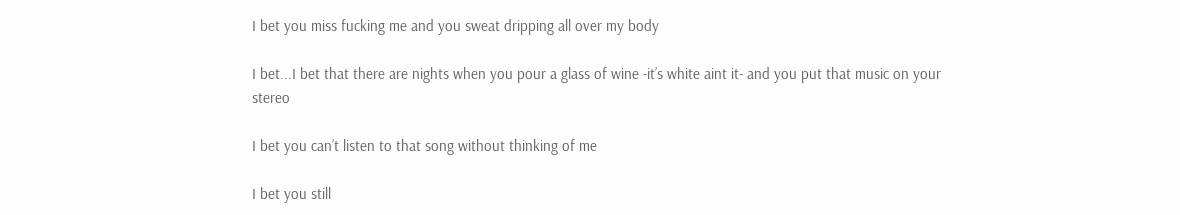I bet you miss fucking me and you sweat dripping all over my body

I bet...I bet that there are nights when you pour a glass of wine -it’s white aint it- and you put that music on your stereo

I bet you can’t listen to that song without thinking of me

I bet you still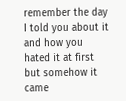remember the day I told you about it and how you hated it at first but somehow it came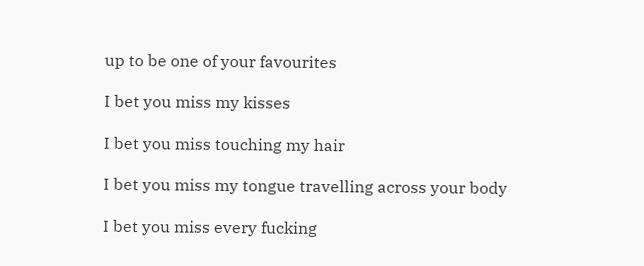up to be one of your favourites

I bet you miss my kisses

I bet you miss touching my hair

I bet you miss my tongue travelling across your body

I bet you miss every fucking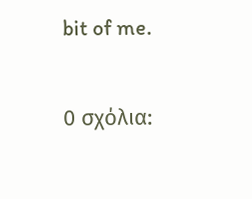bit of me.

0 σχόλια: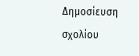Δημοσίευση σχολίου